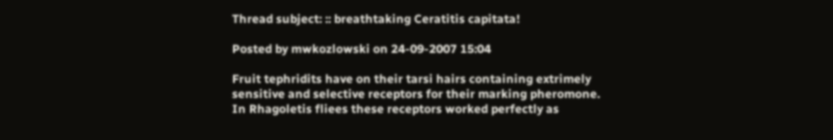Thread subject: :: breathtaking Ceratitis capitata!

Posted by mwkozlowski on 24-09-2007 15:04

Fruit tephridits have on their tarsi hairs containing extrimely sensitive and selective receptors for their marking pheromone. In Rhagoletis fliees these receptors worked perfectly as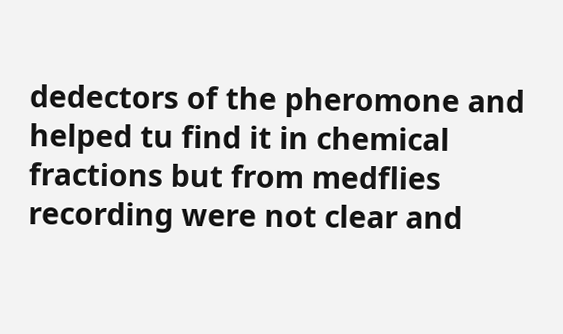dedectors of the pheromone and helped tu find it in chemical fractions but from medflies recording were not clear and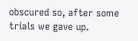obscured so, after some trials we gave up.